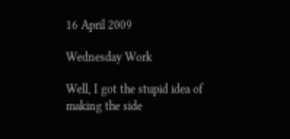16 April 2009

Wednesday Work

Well, I got the stupid idea of making the side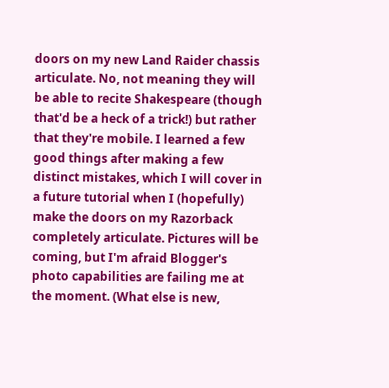doors on my new Land Raider chassis articulate. No, not meaning they will be able to recite Shakespeare (though that'd be a heck of a trick!) but rather that they're mobile. I learned a few good things after making a few distinct mistakes, which I will cover in a future tutorial when I (hopefully) make the doors on my Razorback completely articulate. Pictures will be coming, but I'm afraid Blogger's photo capabilities are failing me at the moment. (What else is new,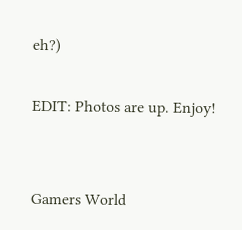eh?)

EDIT: Photos are up. Enjoy!


Gamers World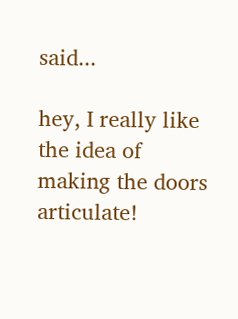said...

hey, I really like the idea of making the doors articulate!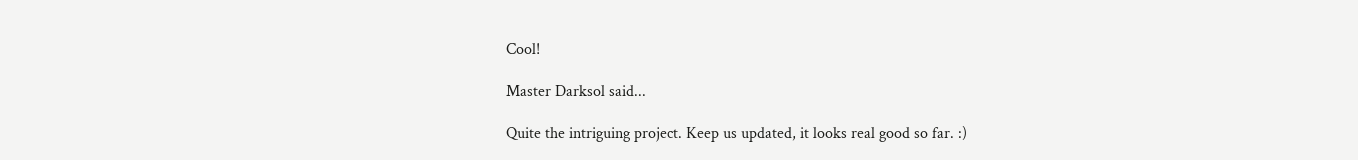Cool!

Master Darksol said...

Quite the intriguing project. Keep us updated, it looks real good so far. :)